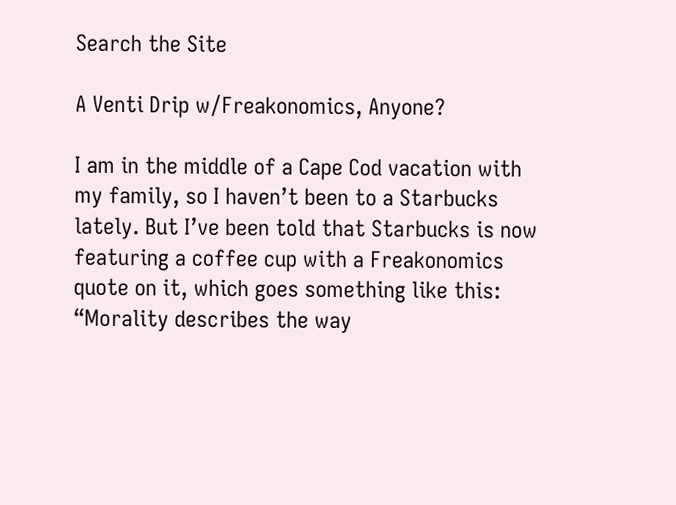Search the Site

A Venti Drip w/Freakonomics, Anyone?

I am in the middle of a Cape Cod vacation with my family, so I haven’t been to a Starbucks lately. But I’ve been told that Starbucks is now featuring a coffee cup with a Freakonomics quote on it, which goes something like this: “Morality describes the way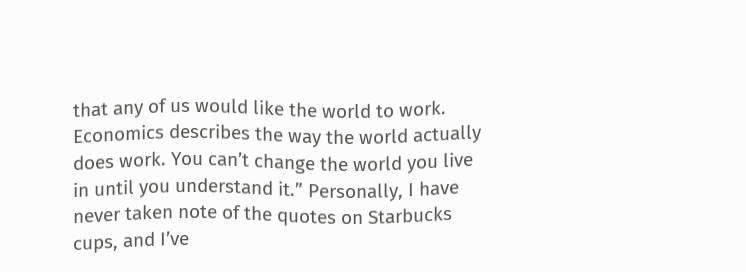that any of us would like the world to work. Economics describes the way the world actually does work. You can’t change the world you live in until you understand it.” Personally, I have never taken note of the quotes on Starbucks cups, and I’ve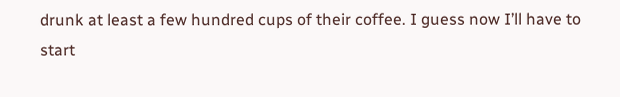drunk at least a few hundred cups of their coffee. I guess now I’ll have to start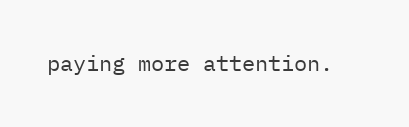paying more attention.